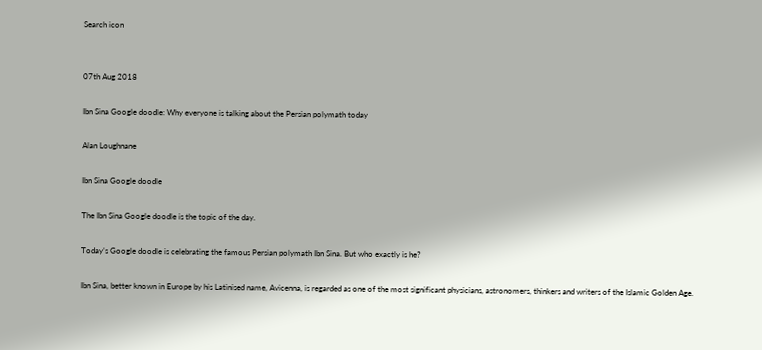Search icon


07th Aug 2018

Ibn Sina Google doodle: Why everyone is talking about the Persian polymath today

Alan Loughnane

Ibn Sina Google doodle

The Ibn Sina Google doodle is the topic of the day.

Today’s Google doodle is celebrating the famous Persian polymath Ibn Sina. But who exactly is he?

Ibn Sina, better known in Europe by his Latinised name, Avicenna, is regarded as one of the most significant physicians, astronomers, thinkers and writers of the Islamic Golden Age.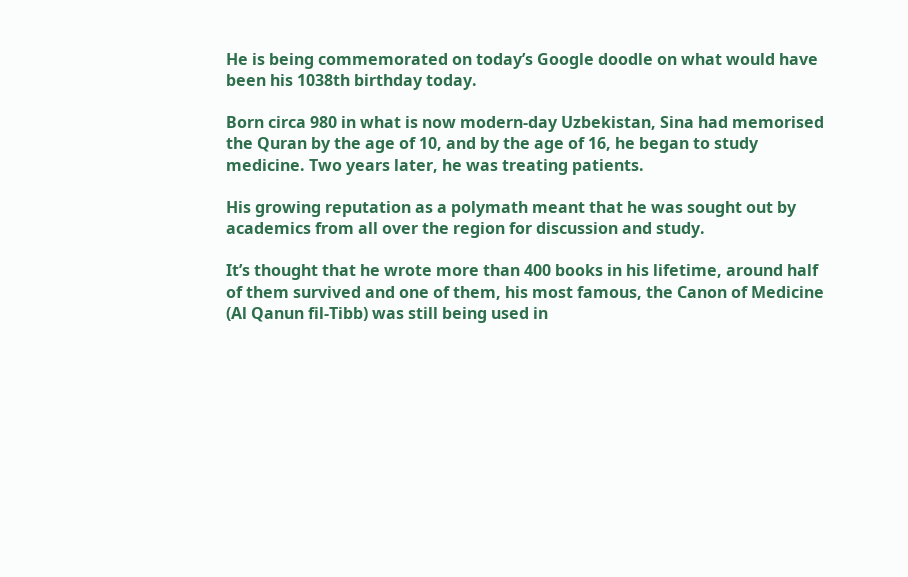He is being commemorated on today’s Google doodle on what would have been his 1038th birthday today.

Born circa 980 in what is now modern-day Uzbekistan, Sina had memorised the Quran by the age of 10, and by the age of 16, he began to study medicine. Two years later, he was treating patients.

His growing reputation as a polymath meant that he was sought out by academics from all over the region for discussion and study.

It’s thought that he wrote more than 400 books in his lifetime, around half of them survived and one of them, his most famous, the Canon of Medicine (Al Qanun fil-Tibb) was still being used in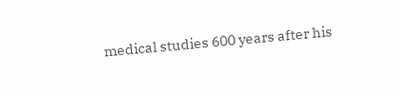medical studies 600 years after his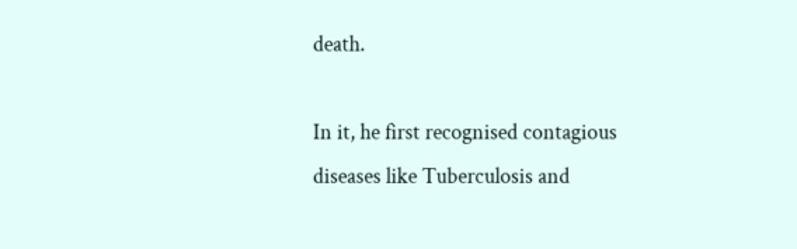death.

In it, he first recognised contagious diseases like Tuberculosis and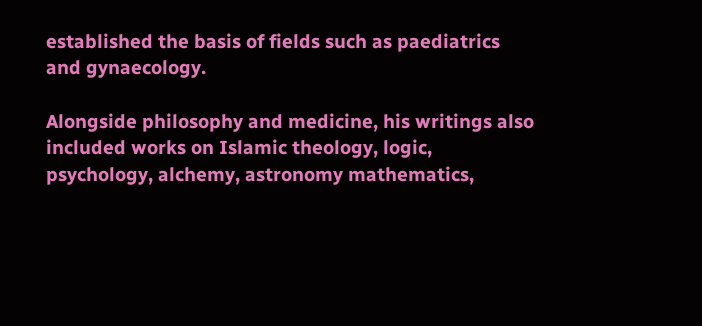established the basis of fields such as paediatrics and gynaecology.

Alongside philosophy and medicine, his writings also included works on Islamic theology, logic, psychology, alchemy, astronomy mathematics,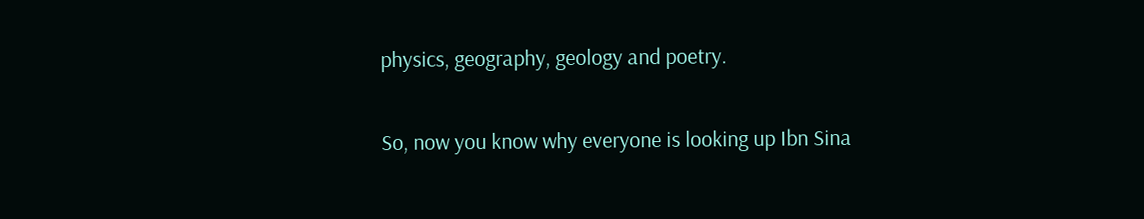physics, geography, geology and poetry.

So, now you know why everyone is looking up Ibn Sina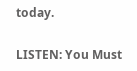today.

LISTEN: You Must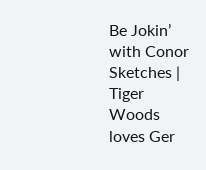Be Jokin’ with Conor Sketches | Tiger Woods loves Ger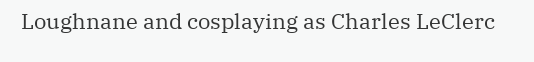Loughnane and cosplaying as Charles LeClerc